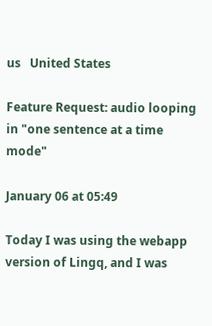us   United States

Feature Request: audio looping in "one sentence at a time mode"

January 06 at 05:49

Today I was using the webapp version of Lingq, and I was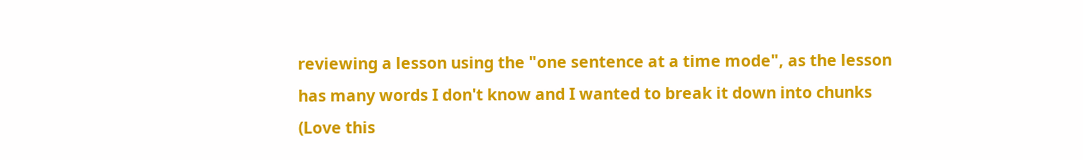reviewing a lesson using the "one sentence at a time mode", as the lesson has many words I don't know and I wanted to break it down into chunks (Love this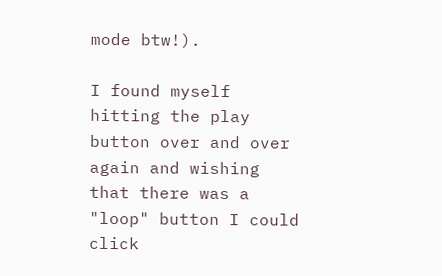mode btw!).

I found myself hitting the play button over and over again and wishing that there was a "loop" button I could click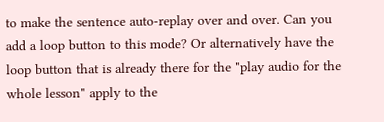to make the sentence auto-replay over and over. Can you add a loop button to this mode? Or alternatively have the loop button that is already there for the "play audio for the whole lesson" apply to the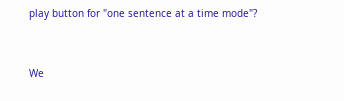play button for "one sentence at a time mode"?



We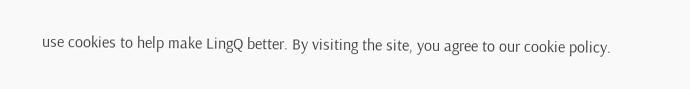use cookies to help make LingQ better. By visiting the site, you agree to our cookie policy.